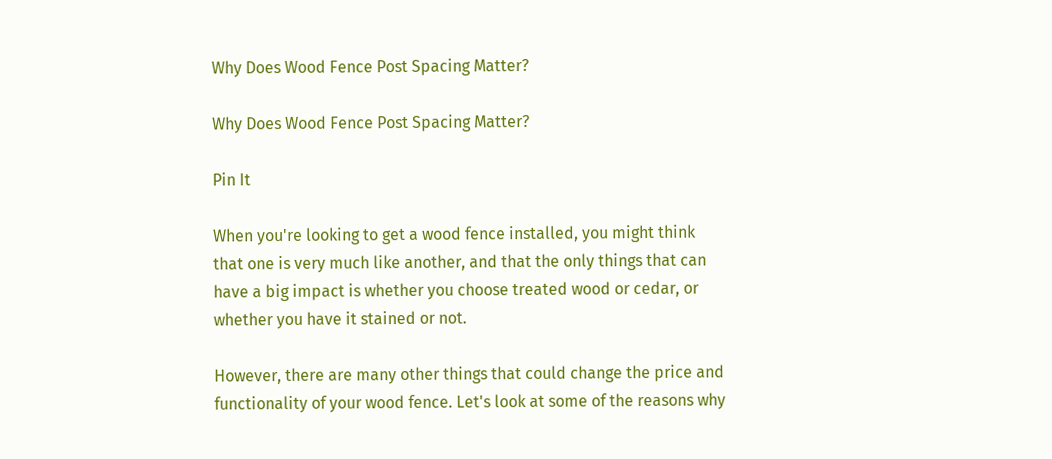Why Does Wood Fence Post Spacing Matter?

Why Does Wood Fence Post Spacing Matter?

Pin It

When you're looking to get a wood fence installed, you might think that one is very much like another, and that the only things that can have a big impact is whether you choose treated wood or cedar, or whether you have it stained or not.

However, there are many other things that could change the price and functionality of your wood fence. Let's look at some of the reasons why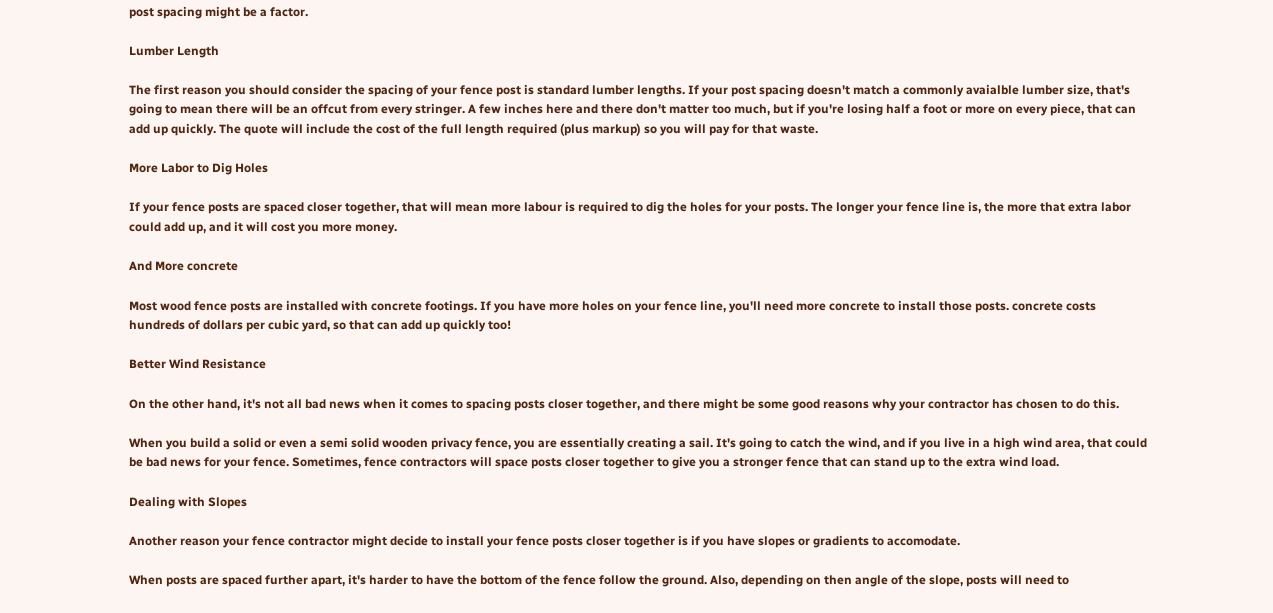post spacing might be a factor.

Lumber Length

The first reason you should consider the spacing of your fence post is standard lumber lengths. If your post spacing doesn't match a commonly avaialble lumber size, that's going to mean there will be an offcut from every stringer. A few inches here and there don't matter too much, but if you're losing half a foot or more on every piece, that can add up quickly. The quote will include the cost of the full length required (plus markup) so you will pay for that waste.

More Labor to Dig Holes

If your fence posts are spaced closer together, that will mean more labour is required to dig the holes for your posts. The longer your fence line is, the more that extra labor could add up, and it will cost you more money.

And More concrete

Most wood fence posts are installed with concrete footings. If you have more holes on your fence line, you'll need more concrete to install those posts. concrete costs hundreds of dollars per cubic yard, so that can add up quickly too!

Better Wind Resistance

On the other hand, it's not all bad news when it comes to spacing posts closer together, and there might be some good reasons why your contractor has chosen to do this.

When you build a solid or even a semi solid wooden privacy fence, you are essentially creating a sail. It's going to catch the wind, and if you live in a high wind area, that could be bad news for your fence. Sometimes, fence contractors will space posts closer together to give you a stronger fence that can stand up to the extra wind load.

Dealing with Slopes

Another reason your fence contractor might decide to install your fence posts closer together is if you have slopes or gradients to accomodate.

When posts are spaced further apart, it's harder to have the bottom of the fence follow the ground. Also, depending on then angle of the slope, posts will need to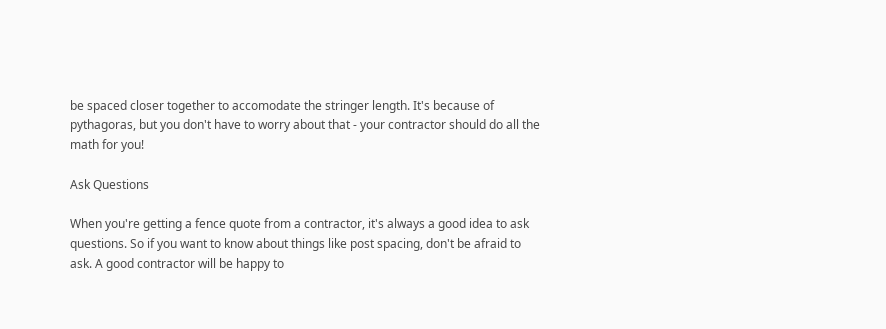be spaced closer together to accomodate the stringer length. It's because of pythagoras, but you don't have to worry about that - your contractor should do all the math for you!

Ask Questions

When you're getting a fence quote from a contractor, it's always a good idea to ask questions. So if you want to know about things like post spacing, don't be afraid to ask. A good contractor will be happy to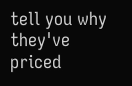tell you why they've priced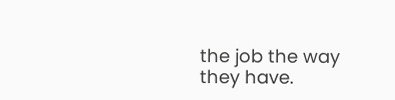the job the way they have.